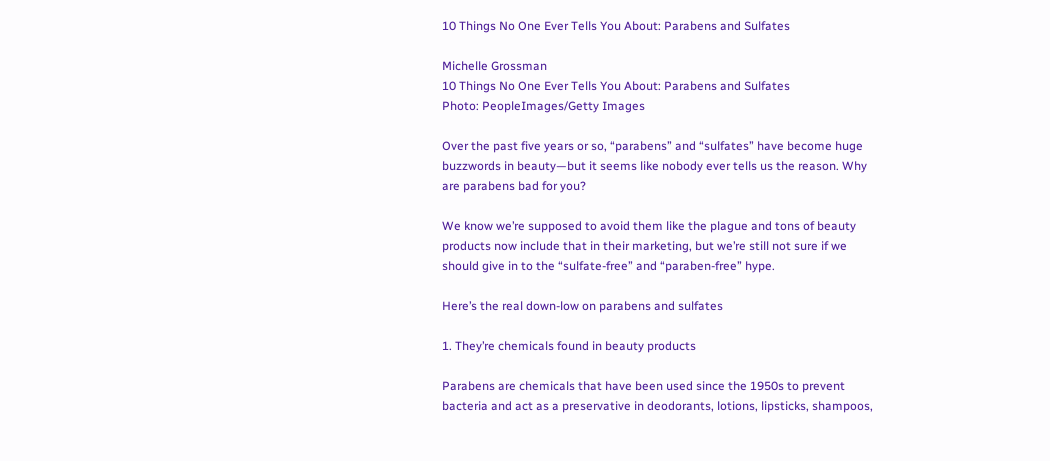10 Things No One Ever Tells You About: Parabens and Sulfates

Michelle Grossman
10 Things No One Ever Tells You About: Parabens and Sulfates
Photo: PeopleImages/Getty Images

Over the past five years or so, “parabens” and “sulfates” have become huge buzzwords in beauty—but it seems like nobody ever tells us the reason. Why are parabens bad for you?

We know we’re supposed to avoid them like the plague and tons of beauty products now include that in their marketing, but we’re still not sure if we should give in to the “sulfate-free” and “paraben-free” hype.

Here’s the real down-low on parabens and sulfates

1. They’re chemicals found in beauty products

Parabens are chemicals that have been used since the 1950s to prevent bacteria and act as a preservative in deodorants, lotions, lipsticks, shampoos,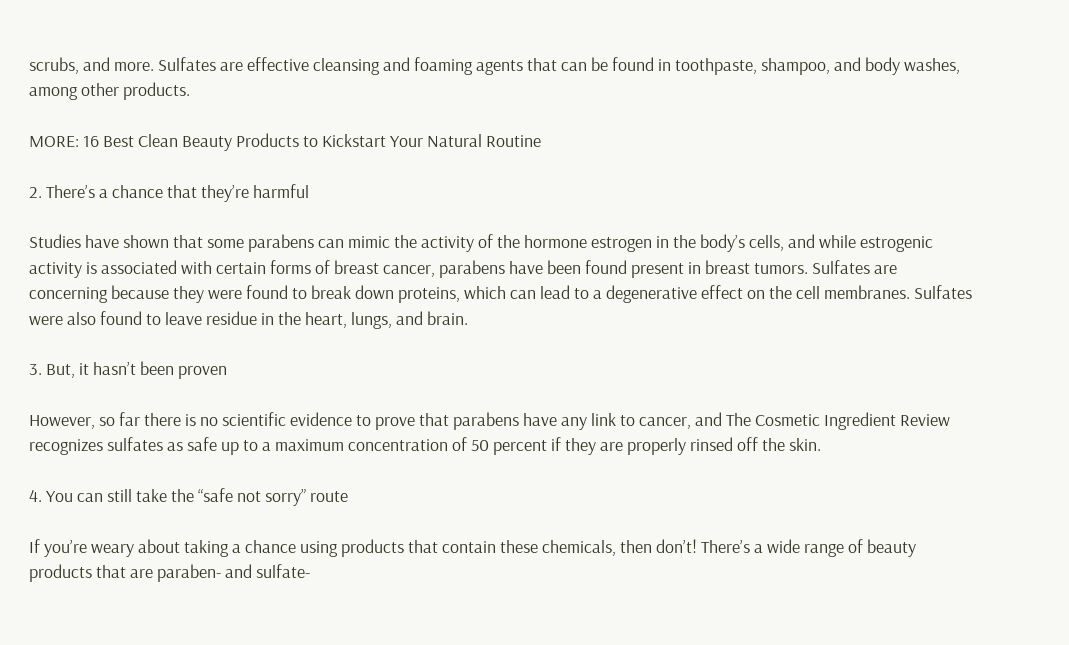scrubs, and more. Sulfates are effective cleansing and foaming agents that can be found in toothpaste, shampoo, and body washes, among other products.

MORE: 16 Best Clean Beauty Products to Kickstart Your Natural Routine

2. There’s a chance that they’re harmful

Studies have shown that some parabens can mimic the activity of the hormone estrogen in the body’s cells, and while estrogenic activity is associated with certain forms of breast cancer, parabens have been found present in breast tumors. Sulfates are concerning because they were found to break down proteins, which can lead to a degenerative effect on the cell membranes. Sulfates were also found to leave residue in the heart, lungs, and brain.

3. But, it hasn’t been proven

However, so far there is no scientific evidence to prove that parabens have any link to cancer, and The Cosmetic Ingredient Review recognizes sulfates as safe up to a maximum concentration of 50 percent if they are properly rinsed off the skin.

4. You can still take the “safe not sorry” route

If you’re weary about taking a chance using products that contain these chemicals, then don’t! There’s a wide range of beauty products that are paraben- and sulfate-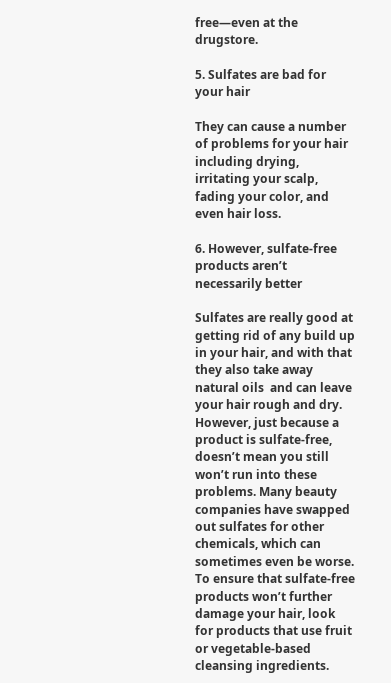free—even at the drugstore.

5. Sulfates are bad for your hair

They can cause a number of problems for your hair including drying, irritating your scalp, fading your color, and even hair loss.

6. However, sulfate-free products aren’t necessarily better

Sulfates are really good at getting rid of any build up in your hair, and with that they also take away natural oils  and can leave your hair rough and dry. However, just because a product is sulfate-free, doesn’t mean you still won’t run into these problems. Many beauty companies have swapped out sulfates for other chemicals, which can sometimes even be worse. To ensure that sulfate-free products won’t further damage your hair, look for products that use fruit or vegetable-based cleansing ingredients.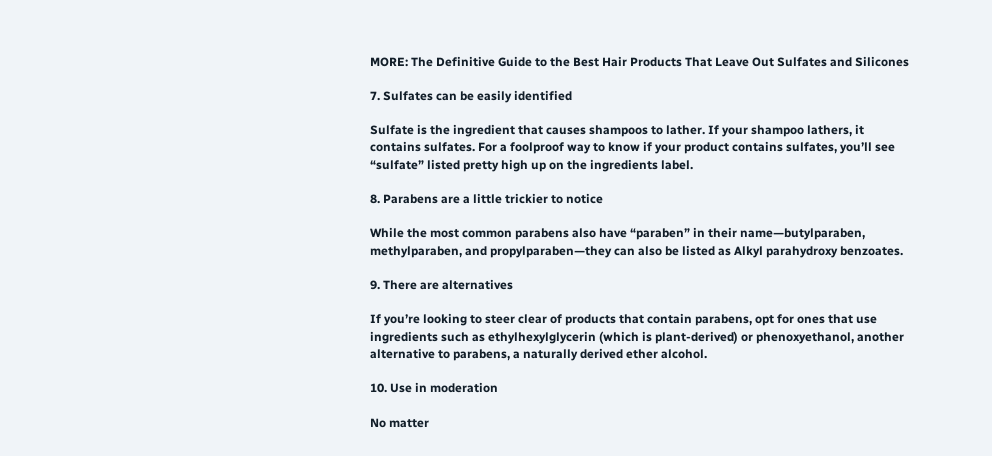MORE: The Definitive Guide to the Best Hair Products That Leave Out Sulfates and Silicones

7. Sulfates can be easily identified

Sulfate is the ingredient that causes shampoos to lather. If your shampoo lathers, it contains sulfates. For a foolproof way to know if your product contains sulfates, you’ll see “sulfate” listed pretty high up on the ingredients label.

8. Parabens are a little trickier to notice

While the most common parabens also have “paraben” in their name—butylparaben, methylparaben, and propylparaben—they can also be listed as Alkyl parahydroxy benzoates.

9. There are alternatives

If you’re looking to steer clear of products that contain parabens, opt for ones that use ingredients such as ethylhexylglycerin (which is plant-derived) or phenoxyethanol, another alternative to parabens, a naturally derived ether alcohol.

10. Use in moderation

No matter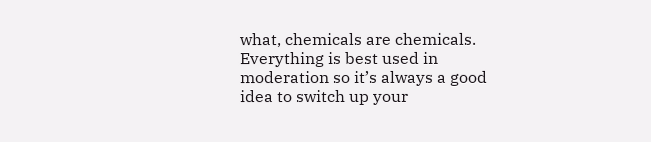what, chemicals are chemicals. Everything is best used in moderation so it’s always a good idea to switch up your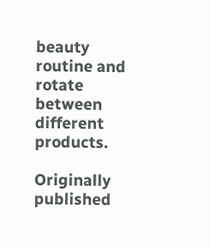beauty routine and rotate between different products.

Originally published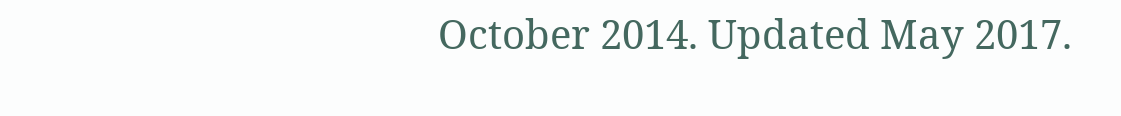October 2014. Updated May 2017.